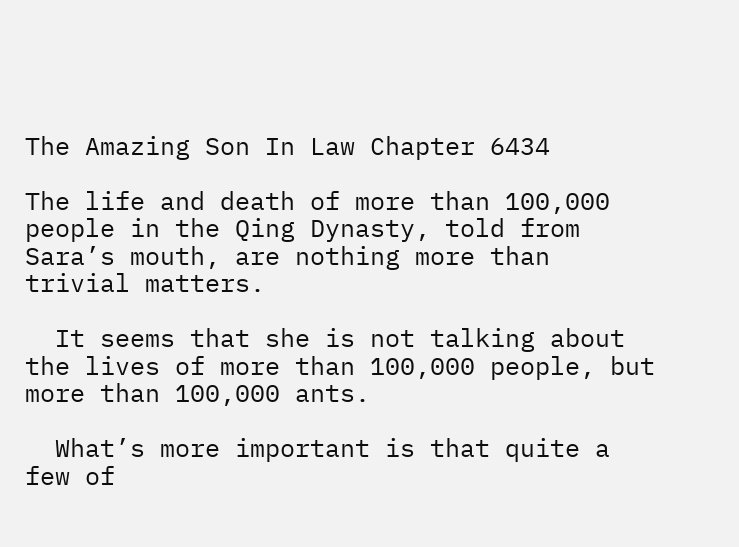The Amazing Son In Law Chapter 6434

The life and death of more than 100,000 people in the Qing Dynasty, told from Sara’s mouth, are nothing more than trivial matters.

  It seems that she is not talking about the lives of more than 100,000 people, but more than 100,000 ants.

  What’s more important is that quite a few of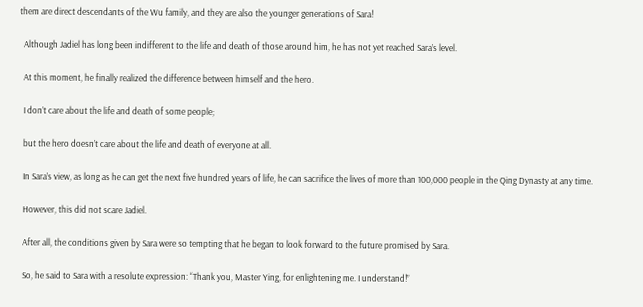them are direct descendants of the Wu family, and they are also the younger generations of Sara!

  Although Jadiel has long been indifferent to the life and death of those around him, he has not yet reached Sara’s level.

  At this moment, he finally realized the difference between himself and the hero.

  I don’t care about the life and death of some people;

  but the hero doesn’t care about the life and death of everyone at all.

  In Sara’s view, as long as he can get the next five hundred years of life, he can sacrifice the lives of more than 100,000 people in the Qing Dynasty at any time.

  However, this did not scare Jadiel.

  After all, the conditions given by Sara were so tempting that he began to look forward to the future promised by Sara.

  So, he said to Sara with a resolute expression: “Thank you, Master Ying, for enlightening me. I understand!”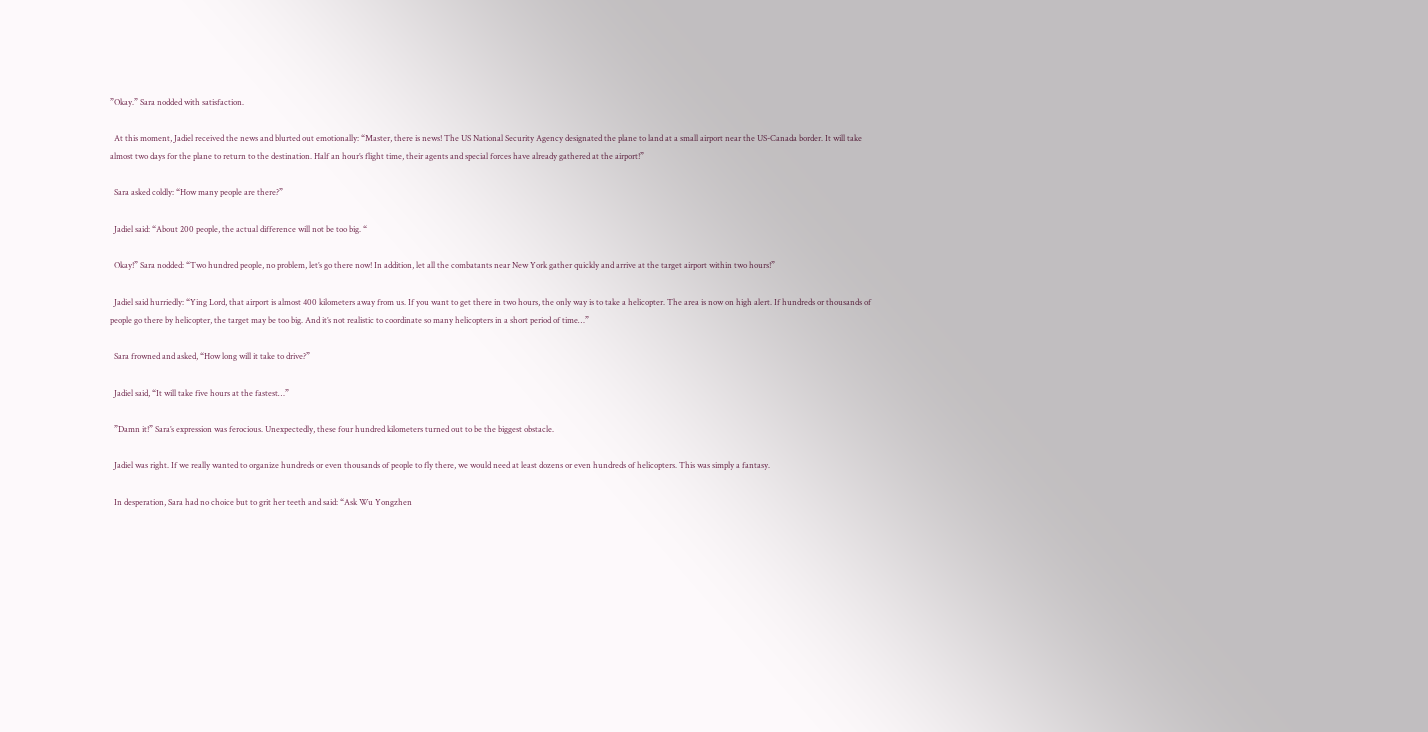”Okay.” Sara nodded with satisfaction.

  At this moment, Jadiel received the news and blurted out emotionally: “Master, there is news! The US National Security Agency designated the plane to land at a small airport near the US-Canada border. It will take almost two days for the plane to return to the destination. Half an hour’s flight time, their agents and special forces have already gathered at the airport!”

  Sara asked coldly: “How many people are there?”

  Jadiel said: “About 200 people, the actual difference will not be too big. “

  Okay!” Sara nodded: “Two hundred people, no problem, let’s go there now! In addition, let all the combatants near New York gather quickly and arrive at the target airport within two hours!”

  Jadiel said hurriedly: “Ying Lord, that airport is almost 400 kilometers away from us. If you want to get there in two hours, the only way is to take a helicopter. The area is now on high alert. If hundreds or thousands of people go there by helicopter, the target may be too big. And it’s not realistic to coordinate so many helicopters in a short period of time…”

  Sara frowned and asked, “How long will it take to drive?”

  Jadiel said, “It will take five hours at the fastest…”

  ”Damn it!” Sara’s expression was ferocious. Unexpectedly, these four hundred kilometers turned out to be the biggest obstacle.

  Jadiel was right. If we really wanted to organize hundreds or even thousands of people to fly there, we would need at least dozens or even hundreds of helicopters. This was simply a fantasy.

  In desperation, Sara had no choice but to grit her teeth and said: “Ask Wu Yongzhen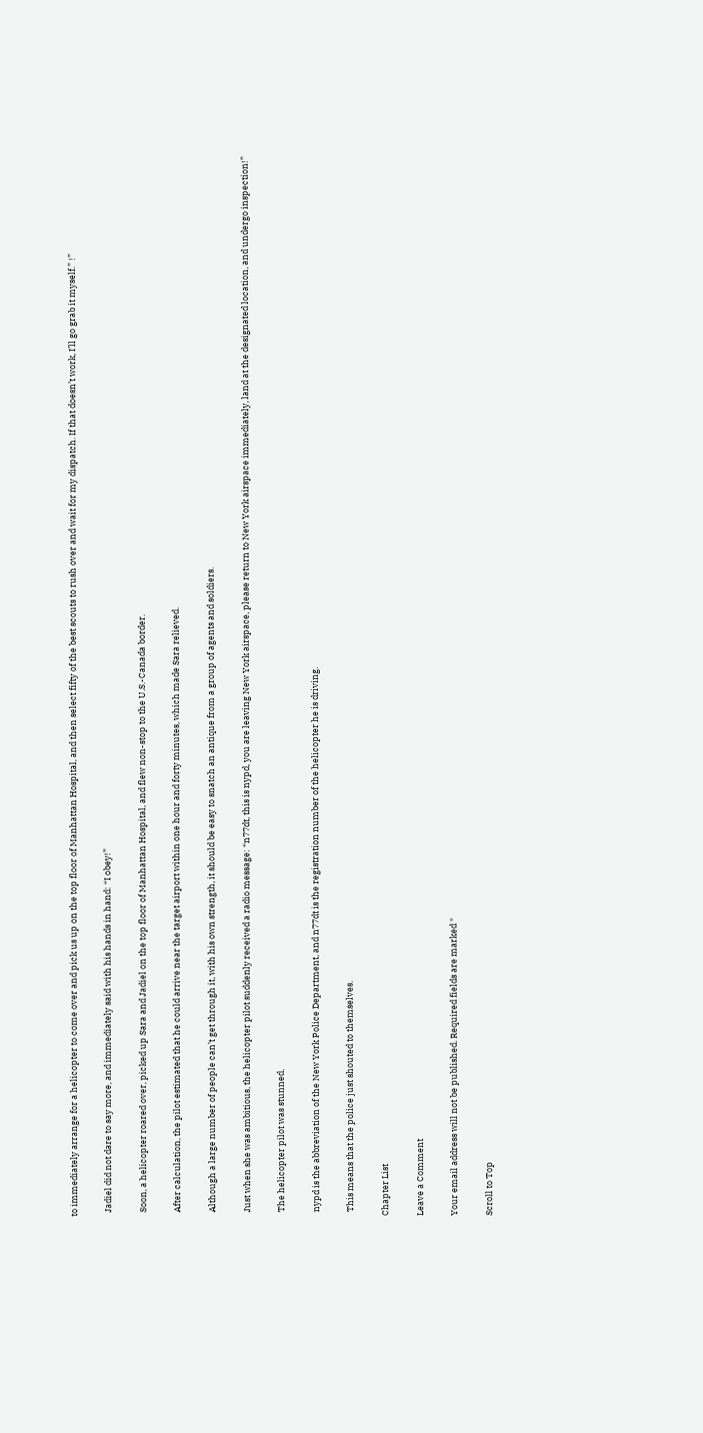to immediately arrange for a helicopter to come over and pick us up on the top floor of Manhattan Hospital, and then select fifty of the best scouts to rush over and wait for my dispatch. If that doesn’t work, I’ll go grab it myself.” !”

  Jadiel did not dare to say more, and immediately said with his hands in hand: “I obey!”

  Soon, a helicopter roared over, picked up Sara and Jadiel on the top floor of Manhattan Hospital, and flew non-stop to the U.S.-Canada border.

  After calculation, the pilot estimated that he could arrive near the target airport within one hour and forty minutes, which made Sara relieved.

  Although a large number of people can’t get through it, with his own strength, it should be easy to snatch an antique from a group of agents and soldiers.

  Just when she was ambitious, the helicopter pilot suddenly received a radio message: “n77dt, this is nypd, you are leaving New York airspace, please return to New York airspace immediately, land at the designated location, and undergo inspection!”

  The helicopter pilot was stunned.

  nypd is the abbreviation of the New York Police Department, and n77dt is the registration number of the helicopter he is driving.

  This means that the police just shouted to themselves.

Chapter List

Leave a Comment

Your email address will not be published. Required fields are marked *

Scroll to Top